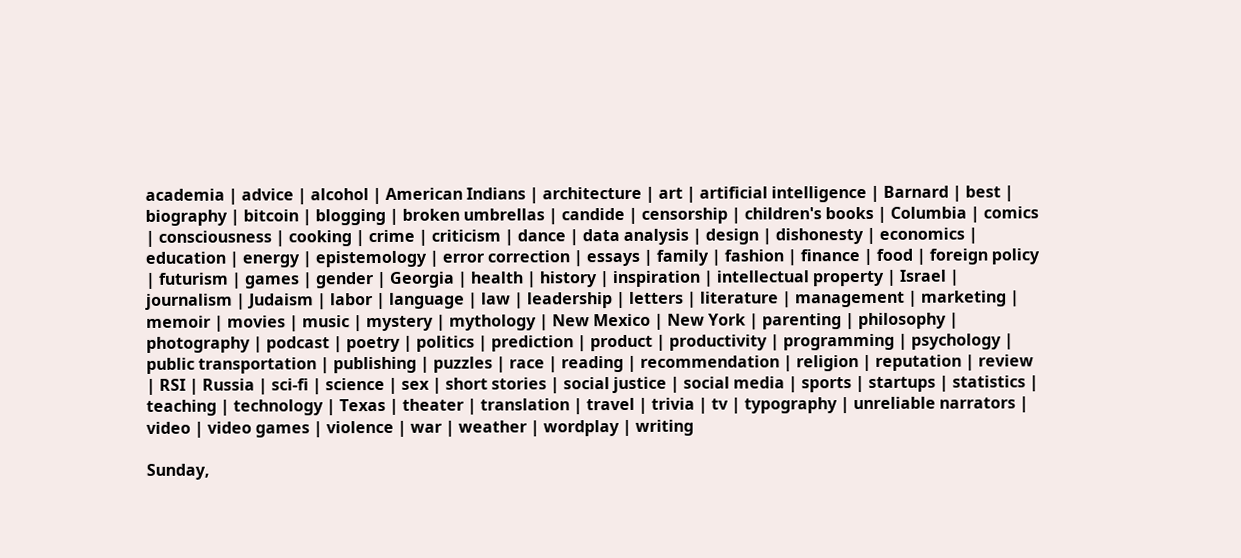academia | advice | alcohol | American Indians | architecture | art | artificial intelligence | Barnard | best | biography | bitcoin | blogging | broken umbrellas | candide | censorship | children's books | Columbia | comics | consciousness | cooking | crime | criticism | dance | data analysis | design | dishonesty | economics | education | energy | epistemology | error correction | essays | family | fashion | finance | food | foreign policy | futurism | games | gender | Georgia | health | history | inspiration | intellectual property | Israel | journalism | Judaism | labor | language | law | leadership | letters | literature | management | marketing | memoir | movies | music | mystery | mythology | New Mexico | New York | parenting | philosophy | photography | podcast | poetry | politics | prediction | product | productivity | programming | psychology | public transportation | publishing | puzzles | race | reading | recommendation | religion | reputation | review | RSI | Russia | sci-fi | science | sex | short stories | social justice | social media | sports | startups | statistics | teaching | technology | Texas | theater | translation | travel | trivia | tv | typography | unreliable narrators | video | video games | violence | war | weather | wordplay | writing

Sunday,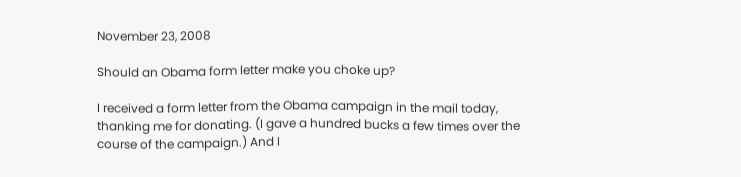November 23, 2008

Should an Obama form letter make you choke up?

I received a form letter from the Obama campaign in the mail today, thanking me for donating. (I gave a hundred bucks a few times over the course of the campaign.) And I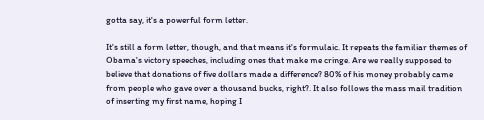gotta say, it's a powerful form letter.

It's still a form letter, though, and that means it's formulaic. It repeats the familiar themes of Obama's victory speeches, including ones that make me cringe. Are we really supposed to believe that donations of five dollars made a difference? 80% of his money probably came from people who gave over a thousand bucks, right?. It also follows the mass mail tradition of inserting my first name, hoping I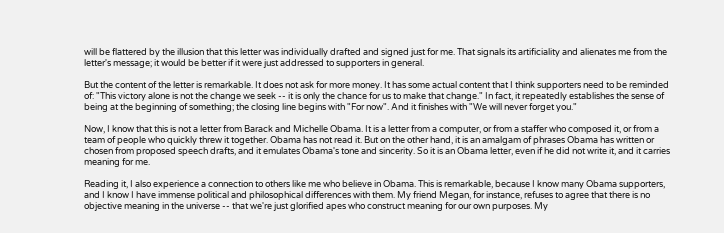will be flattered by the illusion that this letter was individually drafted and signed just for me. That signals its artificiality and alienates me from the letter's message; it would be better if it were just addressed to supporters in general.

But the content of the letter is remarkable. It does not ask for more money. It has some actual content that I think supporters need to be reminded of: "This victory alone is not the change we seek -- it is only the chance for us to make that change." In fact, it repeatedly establishes the sense of being at the beginning of something; the closing line begins with "For now". And it finishes with "We will never forget you."

Now, I know that this is not a letter from Barack and Michelle Obama. It is a letter from a computer, or from a staffer who composed it, or from a team of people who quickly threw it together. Obama has not read it. But on the other hand, it is an amalgam of phrases Obama has written or chosen from proposed speech drafts, and it emulates Obama's tone and sincerity. So it is an Obama letter, even if he did not write it, and it carries meaning for me.

Reading it, I also experience a connection to others like me who believe in Obama. This is remarkable, because I know many Obama supporters, and I know I have immense political and philosophical differences with them. My friend Megan, for instance, refuses to agree that there is no objective meaning in the universe -- that we're just glorified apes who construct meaning for our own purposes. My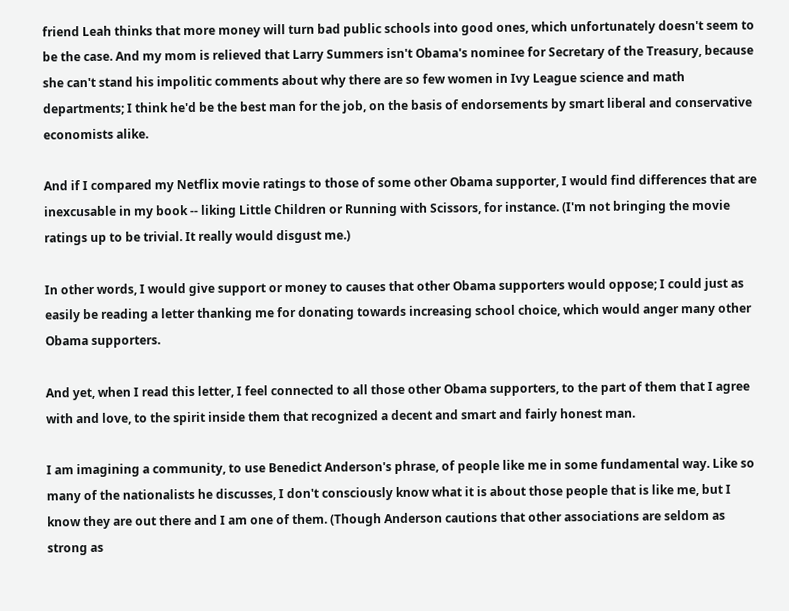friend Leah thinks that more money will turn bad public schools into good ones, which unfortunately doesn't seem to be the case. And my mom is relieved that Larry Summers isn't Obama's nominee for Secretary of the Treasury, because she can't stand his impolitic comments about why there are so few women in Ivy League science and math departments; I think he'd be the best man for the job, on the basis of endorsements by smart liberal and conservative economists alike.

And if I compared my Netflix movie ratings to those of some other Obama supporter, I would find differences that are inexcusable in my book -- liking Little Children or Running with Scissors, for instance. (I'm not bringing the movie ratings up to be trivial. It really would disgust me.)

In other words, I would give support or money to causes that other Obama supporters would oppose; I could just as easily be reading a letter thanking me for donating towards increasing school choice, which would anger many other Obama supporters.

And yet, when I read this letter, I feel connected to all those other Obama supporters, to the part of them that I agree with and love, to the spirit inside them that recognized a decent and smart and fairly honest man.

I am imagining a community, to use Benedict Anderson's phrase, of people like me in some fundamental way. Like so many of the nationalists he discusses, I don't consciously know what it is about those people that is like me, but I know they are out there and I am one of them. (Though Anderson cautions that other associations are seldom as strong as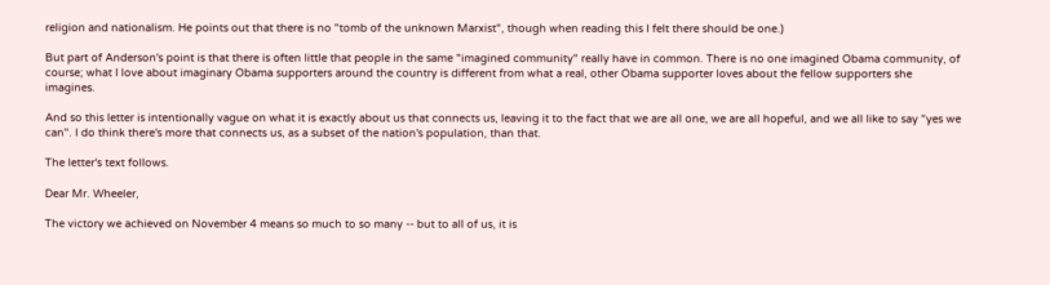religion and nationalism. He points out that there is no "tomb of the unknown Marxist", though when reading this I felt there should be one.)

But part of Anderson's point is that there is often little that people in the same "imagined community" really have in common. There is no one imagined Obama community, of course; what I love about imaginary Obama supporters around the country is different from what a real, other Obama supporter loves about the fellow supporters she imagines.

And so this letter is intentionally vague on what it is exactly about us that connects us, leaving it to the fact that we are all one, we are all hopeful, and we all like to say "yes we can". I do think there's more that connects us, as a subset of the nation's population, than that.

The letter's text follows.

Dear Mr. Wheeler,

The victory we achieved on November 4 means so much to so many -- but to all of us, it is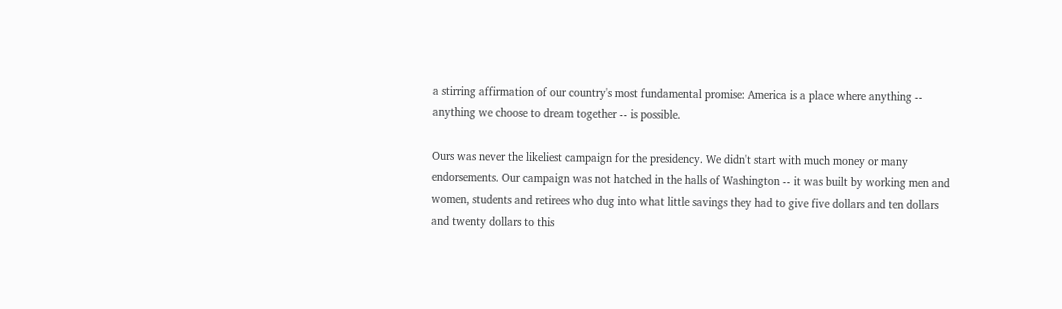a stirring affirmation of our country's most fundamental promise: America is a place where anything -- anything we choose to dream together -- is possible.

Ours was never the likeliest campaign for the presidency. We didn't start with much money or many endorsements. Our campaign was not hatched in the halls of Washington -- it was built by working men and women, students and retirees who dug into what little savings they had to give five dollars and ten dollars and twenty dollars to this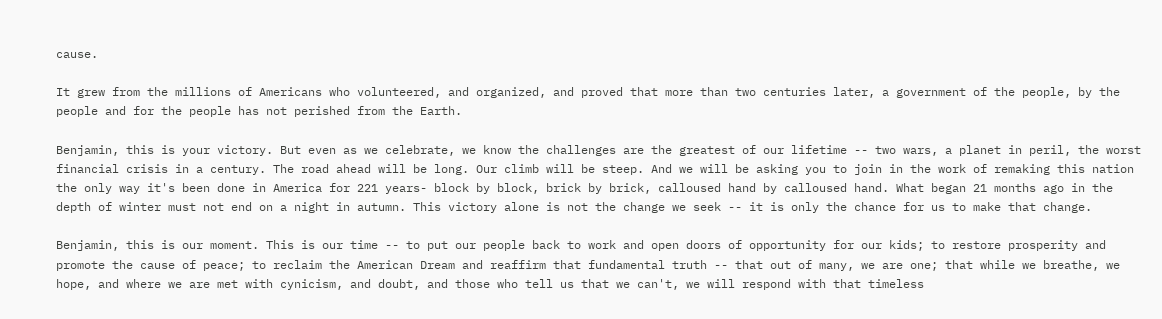cause.

It grew from the millions of Americans who volunteered, and organized, and proved that more than two centuries later, a government of the people, by the people and for the people has not perished from the Earth.

Benjamin, this is your victory. But even as we celebrate, we know the challenges are the greatest of our lifetime -- two wars, a planet in peril, the worst financial crisis in a century. The road ahead will be long. Our climb will be steep. And we will be asking you to join in the work of remaking this nation the only way it's been done in America for 221 years- block by block, brick by brick, calloused hand by calloused hand. What began 21 months ago in the depth of winter must not end on a night in autumn. This victory alone is not the change we seek -- it is only the chance for us to make that change.

Benjamin, this is our moment. This is our time -- to put our people back to work and open doors of opportunity for our kids; to restore prosperity and promote the cause of peace; to reclaim the American Dream and reaffirm that fundamental truth -- that out of many, we are one; that while we breathe, we hope, and where we are met with cynicism, and doubt, and those who tell us that we can't, we will respond with that timeless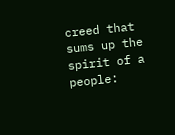creed that sums up the spirit of a people: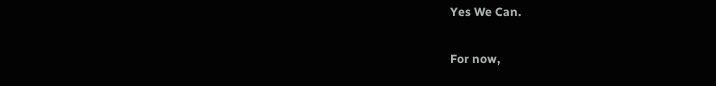Yes We Can.

For now,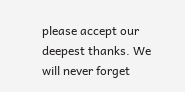please accept our deepest thanks. We will never forget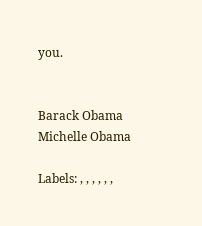you.


Barack Obama
Michelle Obama

Labels: , , , , , ,